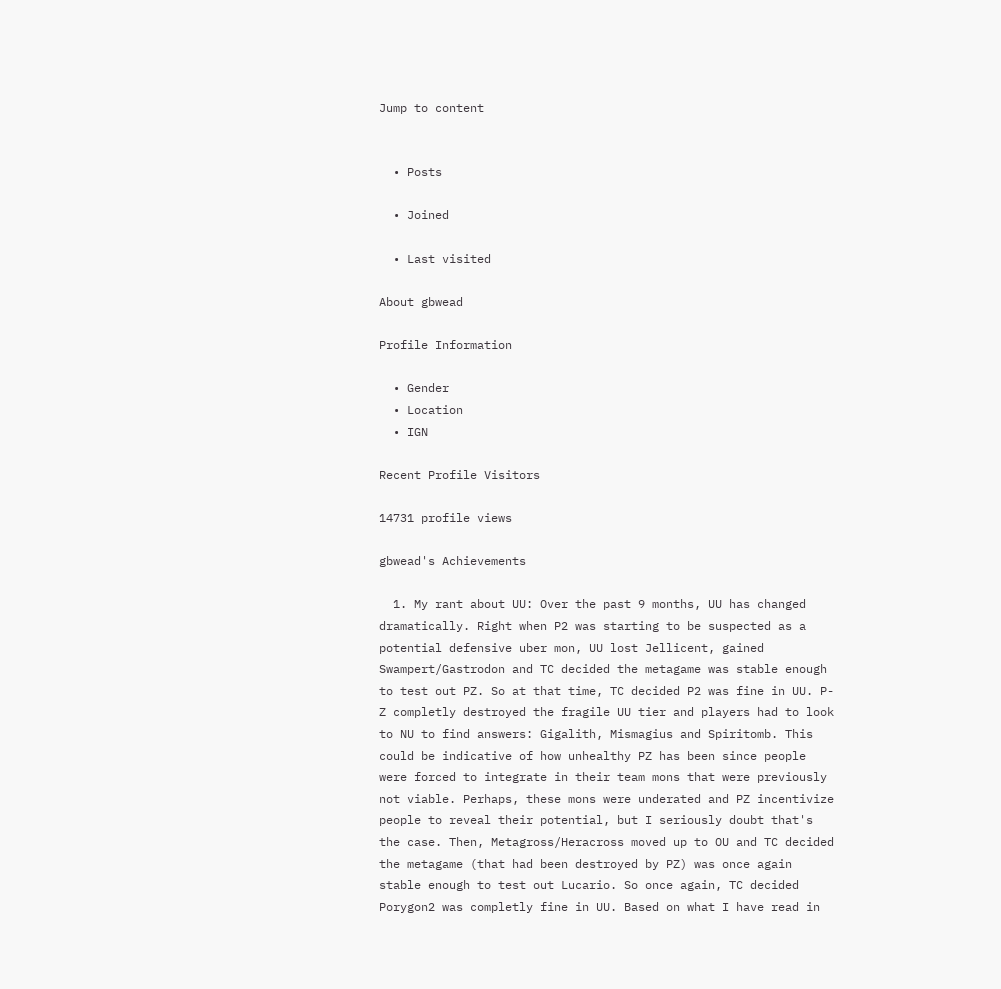Jump to content


  • Posts

  • Joined

  • Last visited

About gbwead

Profile Information

  • Gender
  • Location
  • IGN

Recent Profile Visitors

14731 profile views

gbwead's Achievements

  1. My rant about UU: Over the past 9 months, UU has changed dramatically. Right when P2 was starting to be suspected as a potential defensive uber mon, UU lost Jellicent, gained Swampert/Gastrodon and TC decided the metagame was stable enough to test out PZ. So at that time, TC decided P2 was fine in UU. P-Z completly destroyed the fragile UU tier and players had to look to NU to find answers: Gigalith, Mismagius and Spiritomb. This could be indicative of how unhealthy PZ has been since people were forced to integrate in their team mons that were previously not viable. Perhaps, these mons were underated and PZ incentivize people to reveal their potential, but I seriously doubt that's the case. Then, Metagross/Heracross moved up to OU and TC decided the metagame (that had been destroyed by PZ) was once again stable enough to test out Lucario. So once again, TC decided Porygon2 was completly fine in UU. Based on what I have read in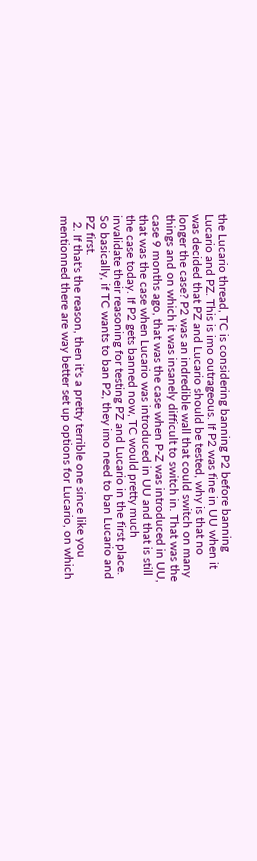the Lucario thread, TC is considering banning P2 before banning Lucario and PZ. This is imo outrageous. If P2 was fine in UU when it was decided that PZ and Lucario should be tested, why is that no longer the case? P2 was an indredible wall that could switch on many things and on which it was insanely difficult to switch in. That was the case 9 months ago, that was the case when P-Z was introduced in UU, that was the case when Lucario was introduced in UU and that is still the case today. If P2 gets banned now, TC would pretty much invalidate their reasoning for testing PZ and Lucario in the first place. So basically, if TC wants to ban P2, they imo need to ban Lucario and PZ first.
  2. If that's the reason, then it's a pretty terrible one since like you mentionned there are way better set up options for Lucario, on which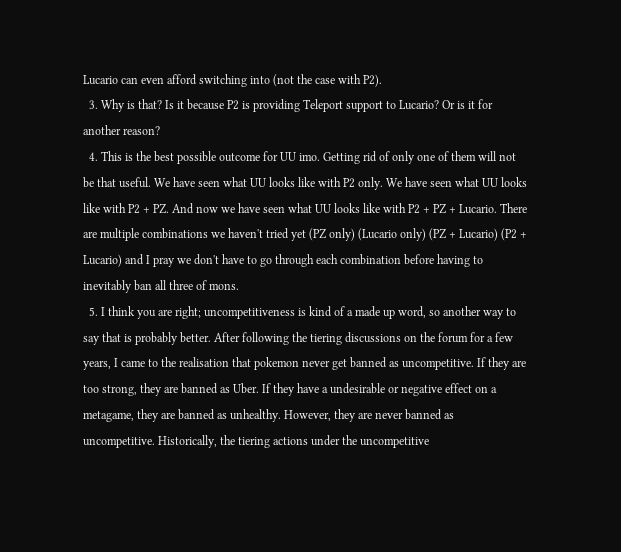Lucario can even afford switching into (not the case with P2).
  3. Why is that? Is it because P2 is providing Teleport support to Lucario? Or is it for another reason?
  4. This is the best possible outcome for UU imo. Getting rid of only one of them will not be that useful. We have seen what UU looks like with P2 only. We have seen what UU looks like with P2 + PZ. And now we have seen what UU looks like with P2 + PZ + Lucario. There are multiple combinations we haven't tried yet (PZ only) (Lucario only) (PZ + Lucario) (P2 + Lucario) and I pray we don't have to go through each combination before having to inevitably ban all three of mons.
  5. I think you are right; uncompetitiveness is kind of a made up word, so another way to say that is probably better. After following the tiering discussions on the forum for a few years, I came to the realisation that pokemon never get banned as uncompetitive. If they are too strong, they are banned as Uber. If they have a undesirable or negative effect on a metagame, they are banned as unhealthy. However, they are never banned as uncompetitive. Historically, the tiering actions under the uncompetitive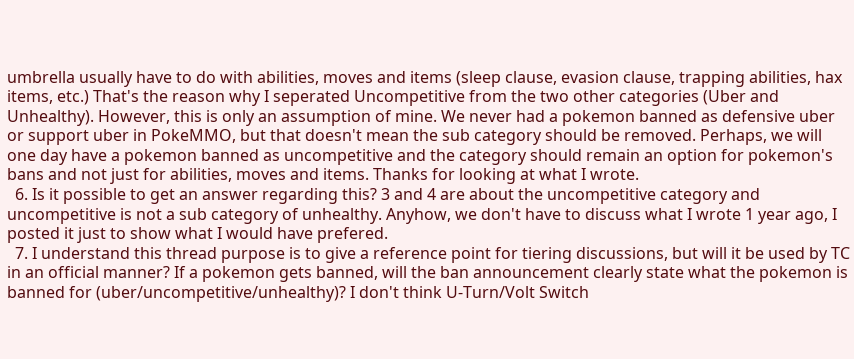umbrella usually have to do with abilities, moves and items (sleep clause, evasion clause, trapping abilities, hax items, etc.) That's the reason why I seperated Uncompetitive from the two other categories (Uber and Unhealthy). However, this is only an assumption of mine. We never had a pokemon banned as defensive uber or support uber in PokeMMO, but that doesn't mean the sub category should be removed. Perhaps, we will one day have a pokemon banned as uncompetitive and the category should remain an option for pokemon's bans and not just for abilities, moves and items. Thanks for looking at what I wrote.
  6. Is it possible to get an answer regarding this? 3 and 4 are about the uncompetitive category and uncompetitive is not a sub category of unhealthy. Anyhow, we don't have to discuss what I wrote 1 year ago, I posted it just to show what I would have prefered.
  7. I understand this thread purpose is to give a reference point for tiering discussions, but will it be used by TC in an official manner? If a pokemon gets banned, will the ban announcement clearly state what the pokemon is banned for (uber/uncompetitive/unhealthy)? I don't think U-Turn/Volt Switch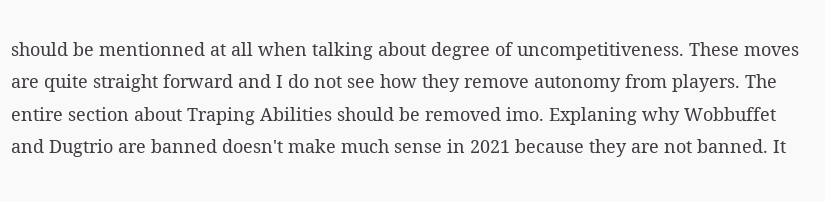should be mentionned at all when talking about degree of uncompetitiveness. These moves are quite straight forward and I do not see how they remove autonomy from players. The entire section about Traping Abilities should be removed imo. Explaning why Wobbuffet and Dugtrio are banned doesn't make much sense in 2021 because they are not banned. It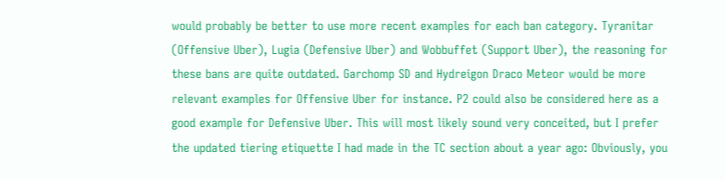would probably be better to use more recent examples for each ban category. Tyranitar (Offensive Uber), Lugia (Defensive Uber) and Wobbuffet (Support Uber), the reasoning for these bans are quite outdated. Garchomp SD and Hydreigon Draco Meteor would be more relevant examples for Offensive Uber for instance. P2 could also be considered here as a good example for Defensive Uber. This will most likely sound very conceited, but I prefer the updated tiering etiquette I had made in the TC section about a year ago: Obviously, you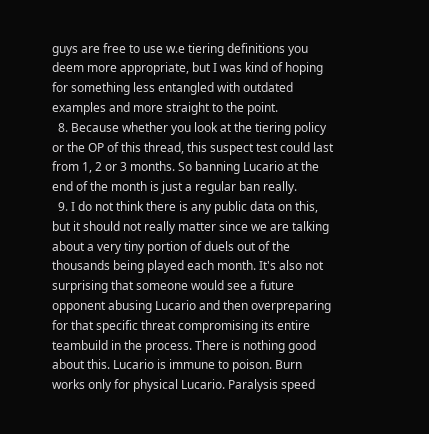guys are free to use w.e tiering definitions you deem more appropriate, but I was kind of hoping for something less entangled with outdated examples and more straight to the point.
  8. Because whether you look at the tiering policy or the OP of this thread, this suspect test could last from 1, 2 or 3 months. So banning Lucario at the end of the month is just a regular ban really.
  9. I do not think there is any public data on this, but it should not really matter since we are talking about a very tiny portion of duels out of the thousands being played each month. It's also not surprising that someone would see a future opponent abusing Lucario and then overpreparing for that specific threat compromising its entire teambuild in the process. There is nothing good about this. Lucario is immune to poison. Burn works only for physical Lucario. Paralysis speed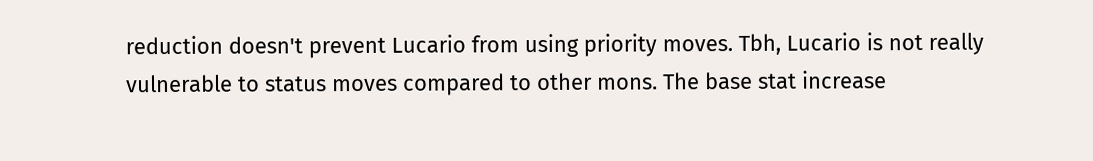reduction doesn't prevent Lucario from using priority moves. Tbh, Lucario is not really vulnerable to status moves compared to other mons. The base stat increase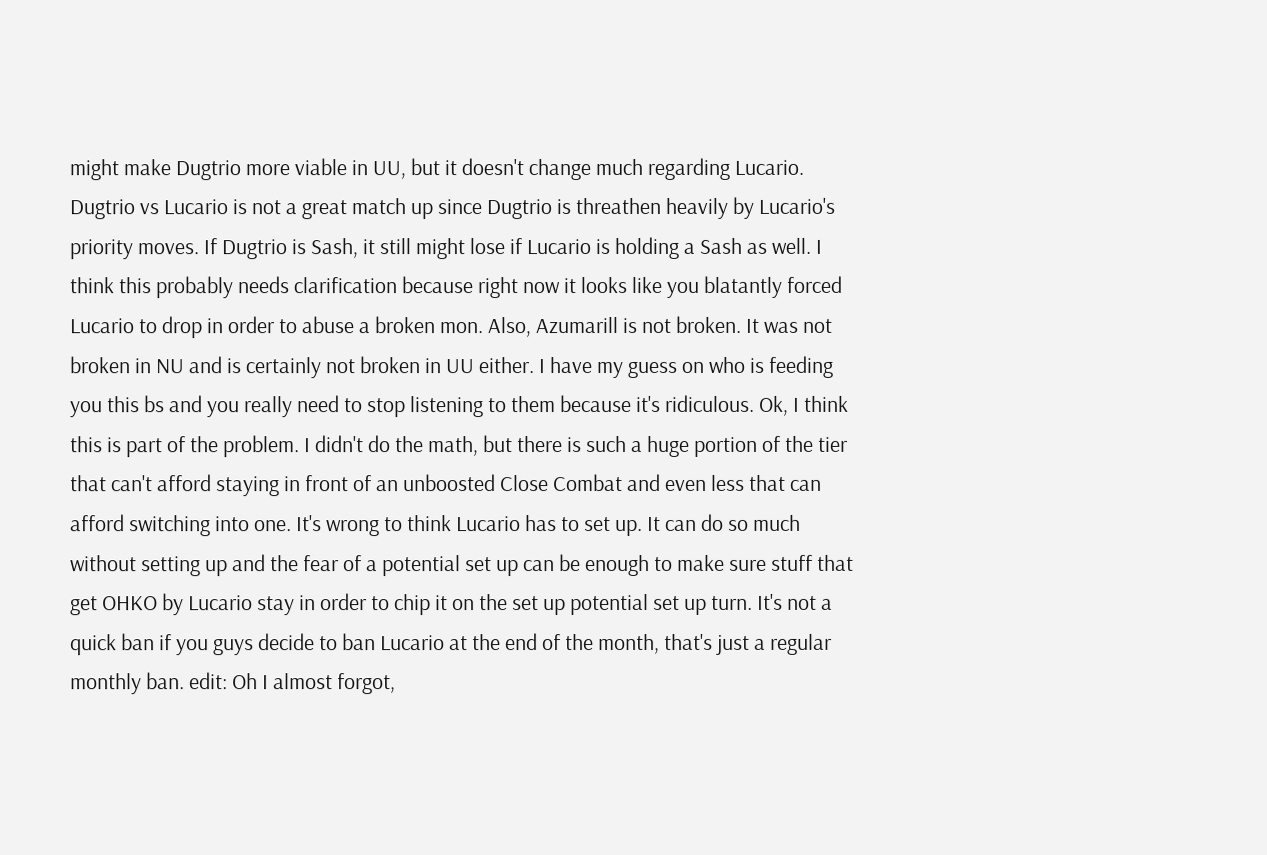might make Dugtrio more viable in UU, but it doesn't change much regarding Lucario. Dugtrio vs Lucario is not a great match up since Dugtrio is threathen heavily by Lucario's priority moves. If Dugtrio is Sash, it still might lose if Lucario is holding a Sash as well. I think this probably needs clarification because right now it looks like you blatantly forced Lucario to drop in order to abuse a broken mon. Also, Azumarill is not broken. It was not broken in NU and is certainly not broken in UU either. I have my guess on who is feeding you this bs and you really need to stop listening to them because it's ridiculous. Ok, I think this is part of the problem. I didn't do the math, but there is such a huge portion of the tier that can't afford staying in front of an unboosted Close Combat and even less that can afford switching into one. It's wrong to think Lucario has to set up. It can do so much without setting up and the fear of a potential set up can be enough to make sure stuff that get OHKO by Lucario stay in order to chip it on the set up potential set up turn. It's not a quick ban if you guys decide to ban Lucario at the end of the month, that's just a regular monthly ban. edit: Oh I almost forgot,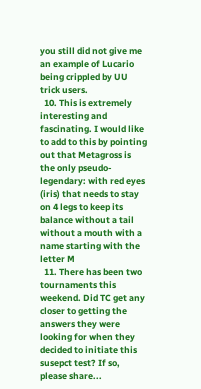you still did not give me an example of Lucario being crippled by UU trick users.
  10. This is extremely interesting and fascinating. I would like to add to this by pointing out that Metagross is the only pseudo-legendary: with red eyes (iris) that needs to stay on 4 legs to keep its balance without a tail without a mouth with a name starting with the letter M
  11. There has been two tournaments this weekend. Did TC get any closer to getting the answers they were looking for when they decided to initiate this susepct test? If so, please share...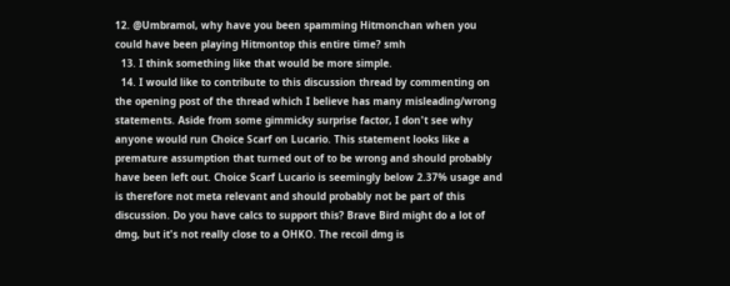12. @Umbramol, why have you been spamming Hitmonchan when you could have been playing Hitmontop this entire time? smh
  13. I think something like that would be more simple.
  14. I would like to contribute to this discussion thread by commenting on the opening post of the thread which I believe has many misleading/wrong statements. Aside from some gimmicky surprise factor, I don't see why anyone would run Choice Scarf on Lucario. This statement looks like a premature assumption that turned out of to be wrong and should probably have been left out. Choice Scarf Lucario is seemingly below 2.37% usage and is therefore not meta relevant and should probably not be part of this discussion. Do you have calcs to support this? Brave Bird might do a lot of dmg, but it's not really close to a OHKO. The recoil dmg is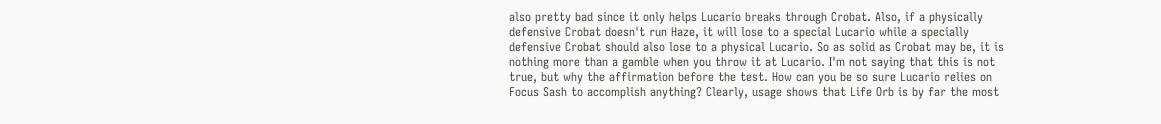also pretty bad since it only helps Lucario breaks through Crobat. Also, if a physically defensive Crobat doesn't run Haze, it will lose to a special Lucario while a specially defensive Crobat should also lose to a physical Lucario. So as solid as Crobat may be, it is nothing more than a gamble when you throw it at Lucario. I'm not saying that this is not true, but why the affirmation before the test. How can you be so sure Lucario relies on Focus Sash to accomplish anything? Clearly, usage shows that Life Orb is by far the most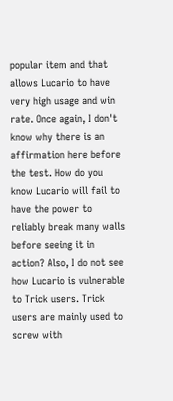popular item and that allows Lucario to have very high usage and win rate. Once again, I don't know why there is an affirmation here before the test. How do you know Lucario will fail to have the power to reliably break many walls before seeing it in action? Also, I do not see how Lucario is vulnerable to Trick users. Trick users are mainly used to screw with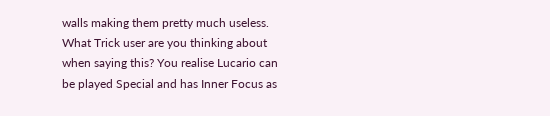walls making them pretty much useless. What Trick user are you thinking about when saying this? You realise Lucario can be played Special and has Inner Focus as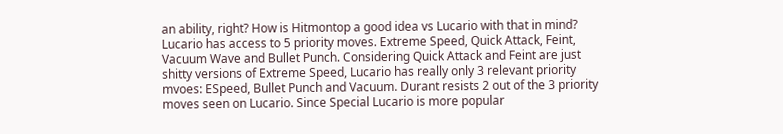an ability, right? How is Hitmontop a good idea vs Lucario with that in mind? Lucario has access to 5 priority moves. Extreme Speed, Quick Attack, Feint, Vacuum Wave and Bullet Punch. Considering Quick Attack and Feint are just shitty versions of Extreme Speed, Lucario has really only 3 relevant priority mvoes: ESpeed, Bullet Punch and Vacuum. Durant resists 2 out of the 3 priority moves seen on Lucario. Since Special Lucario is more popular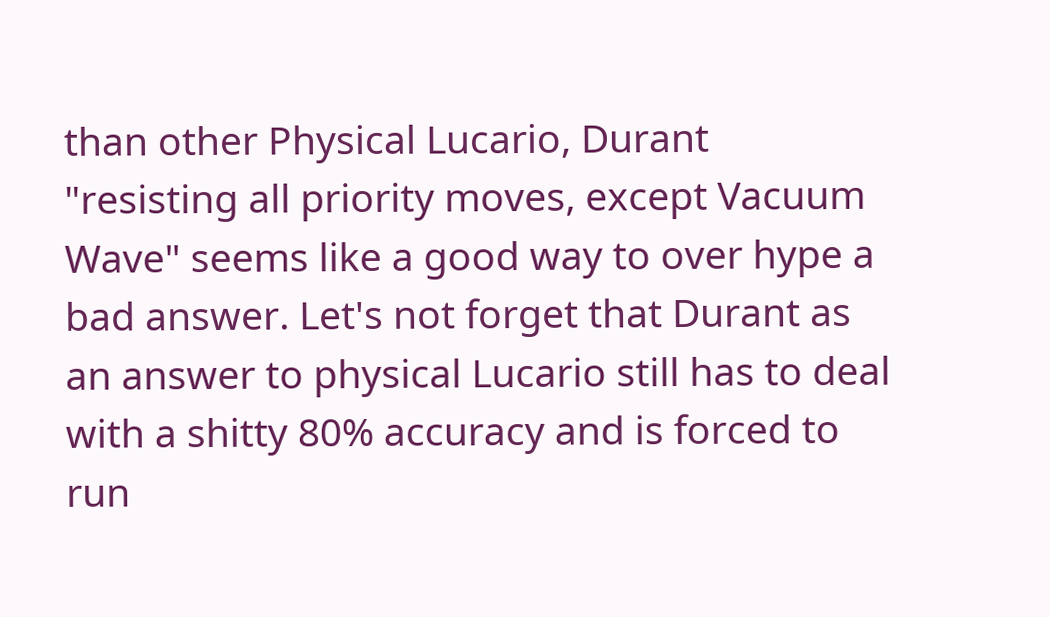than other Physical Lucario, Durant "resisting all priority moves, except Vacuum Wave" seems like a good way to over hype a bad answer. Let's not forget that Durant as an answer to physical Lucario still has to deal with a shitty 80% accuracy and is forced to run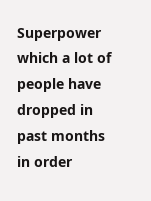Superpower which a lot of people have dropped in past months in order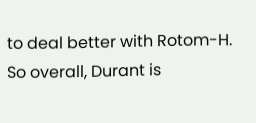to deal better with Rotom-H. So overall, Durant is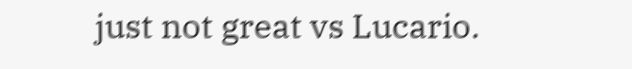just not great vs Lucario.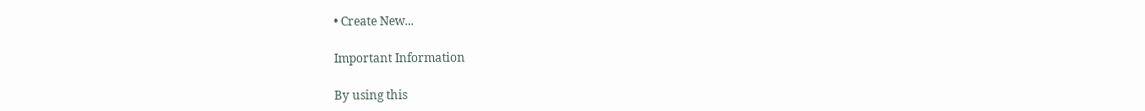• Create New...

Important Information

By using this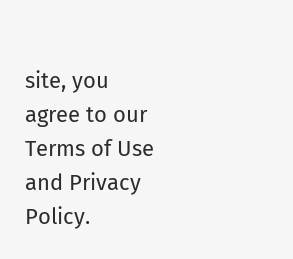site, you agree to our Terms of Use and Privacy Policy.